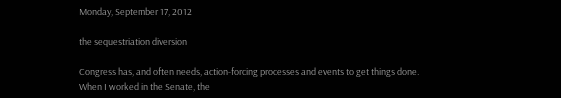Monday, September 17, 2012

the sequestriation diversion

Congress has, and often needs, action-forcing processes and events to get things done. When I worked in the Senate, the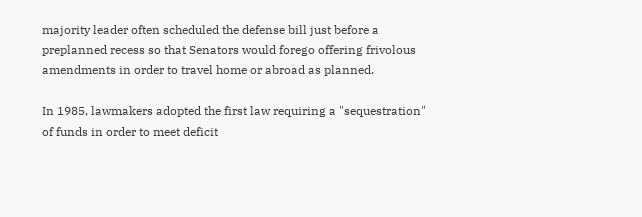majority leader often scheduled the defense bill just before a preplanned recess so that Senators would forego offering frivolous amendments in order to travel home or abroad as planned.

In 1985, lawmakers adopted the first law requiring a "sequestration" of funds in order to meet deficit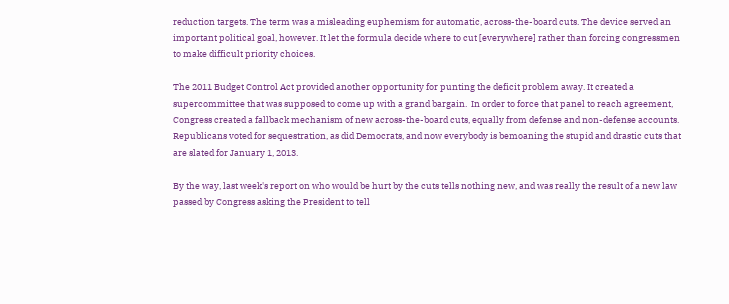reduction targets. The term was a misleading euphemism for automatic, across-the-board cuts. The device served an important political goal, however. It let the formula decide where to cut [everywhere] rather than forcing congressmen to make difficult priority choices.

The 2011 Budget Control Act provided another opportunity for punting the deficit problem away. It created a supercommittee that was supposed to come up with a grand bargain.  In order to force that panel to reach agreement, Congress created a fallback mechanism of new across-the-board cuts, equally from defense and non-defense accounts. Republicans voted for sequestration, as did Democrats, and now everybody is bemoaning the stupid and drastic cuts that are slated for January 1, 2013.

By the way, last week's report on who would be hurt by the cuts tells nothing new, and was really the result of a new law passed by Congress asking the President to tell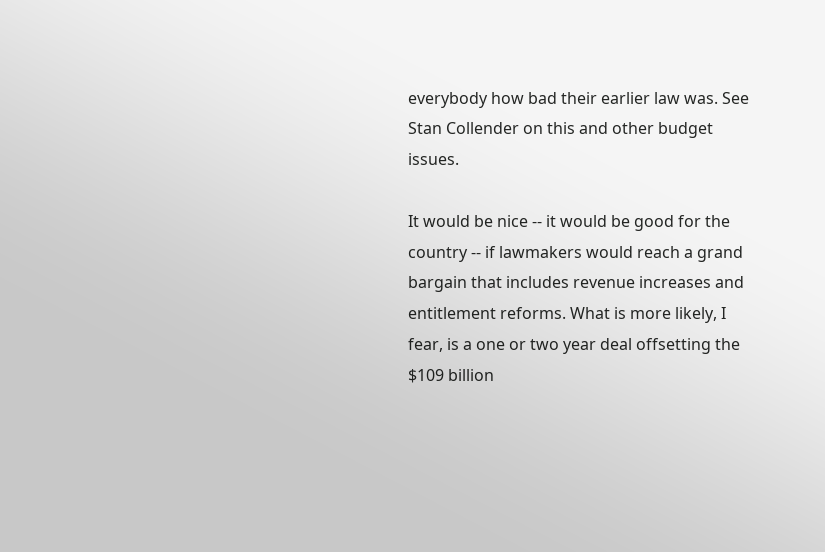everybody how bad their earlier law was. See Stan Collender on this and other budget issues.

It would be nice -- it would be good for the country -- if lawmakers would reach a grand bargain that includes revenue increases and entitlement reforms. What is more likely, I fear, is a one or two year deal offsetting the $109 billion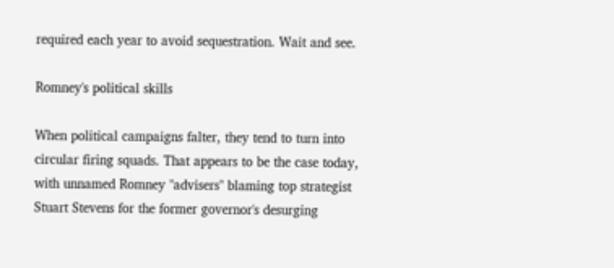required each year to avoid sequestration. Wait and see.

Romney's political skills

When political campaigns falter, they tend to turn into circular firing squads. That appears to be the case today, with unnamed Romney "advisers" blaming top strategist Stuart Stevens for the former governor's desurging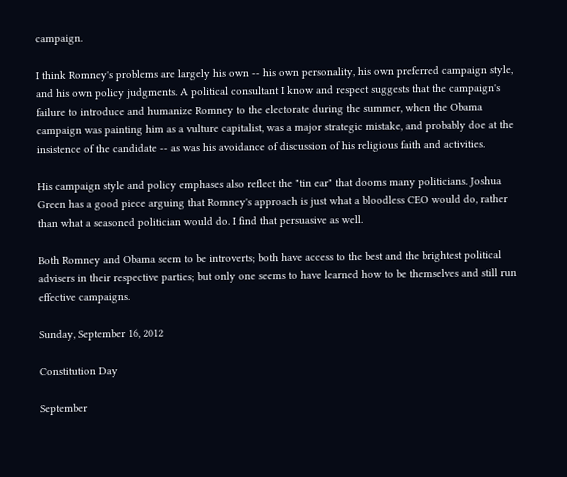campaign.

I think Romney's problems are largely his own -- his own personality, his own preferred campaign style, and his own policy judgments. A political consultant I know and respect suggests that the campaign's failure to introduce and humanize Romney to the electorate during the summer, when the Obama campaign was painting him as a vulture capitalist, was a major strategic mistake, and probably doe at the insistence of the candidate -- as was his avoidance of discussion of his religious faith and activities.

His campaign style and policy emphases also reflect the "tin ear" that dooms many politicians. Joshua Green has a good piece arguing that Romney's approach is just what a bloodless CEO would do, rather than what a seasoned politician would do. I find that persuasive as well.

Both Romney and Obama seem to be introverts; both have access to the best and the brightest political advisers in their respective parties; but only one seems to have learned how to be themselves and still run effective campaigns.

Sunday, September 16, 2012

Constitution Day

September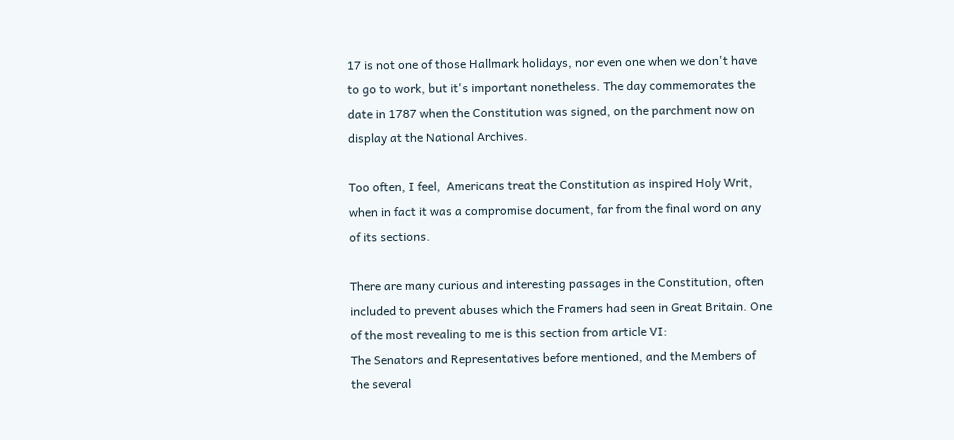17 is not one of those Hallmark holidays, nor even one when we don't have to go to work, but it's important nonetheless. The day commemorates the date in 1787 when the Constitution was signed, on the parchment now on display at the National Archives.

Too often, I feel,  Americans treat the Constitution as inspired Holy Writ, when in fact it was a compromise document, far from the final word on any of its sections.

There are many curious and interesting passages in the Constitution, often included to prevent abuses which the Framers had seen in Great Britain. One of the most revealing to me is this section from article VI:
The Senators and Representatives before mentioned, and the Members of the several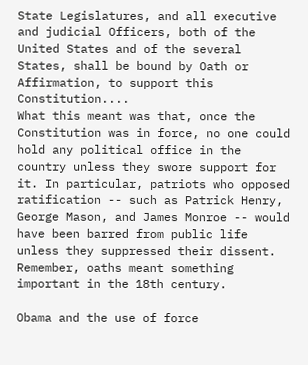State Legislatures, and all executive and judicial Officers, both of the United States and of the several States, shall be bound by Oath or Affirmation, to support this Constitution....
What this meant was that, once the Constitution was in force, no one could hold any political office in the country unless they swore support for it. In particular, patriots who opposed ratification -- such as Patrick Henry, George Mason, and James Monroe -- would have been barred from public life unless they suppressed their dissent.  Remember, oaths meant something important in the 18th century.

Obama and the use of force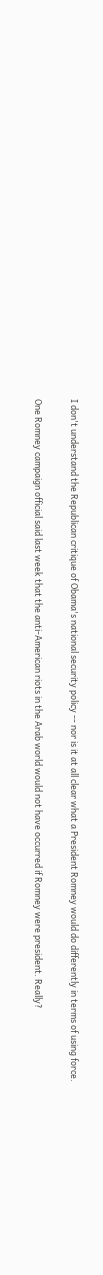I don't understand the Republican critique of Obama's national security policy -- nor is it at all clear what a President Romney would do differently in terms of using force.

One Romney campaign official said last week that the anti-American riots in the Arab world would not have occurred if Romney were president. Really?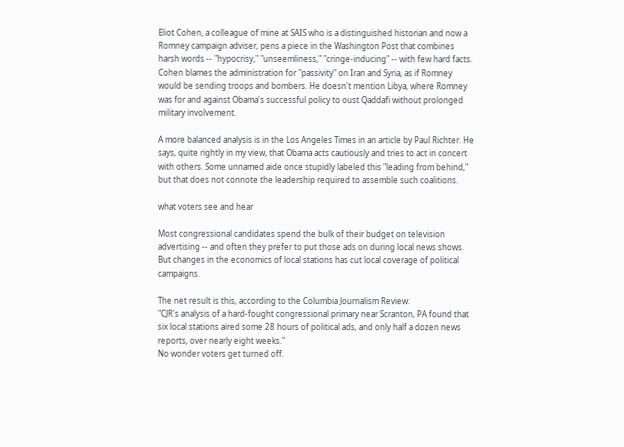Eliot Cohen, a colleague of mine at SAIS who is a distinguished historian and now a Romney campaign adviser, pens a piece in the Washington Post that combines harsh words -- "hypocrisy," "unseemliness," "cringe-inducing" -- with few hard facts. Cohen blames the administration for "passivity" on Iran and Syria, as if Romney would be sending troops and bombers. He doesn't mention Libya, where Romney was for and against Obama's successful policy to oust Qaddafi without prolonged military involvement.

A more balanced analysis is in the Los Angeles Times in an article by Paul Richter. He says, quite rightly in my view, that Obama acts cautiously and tries to act in concert with others. Some unnamed aide once stupidly labeled this "leading from behind," but that does not connote the leadership required to assemble such coalitions.

what voters see and hear

Most congressional candidates spend the bulk of their budget on television advertising -- and often they prefer to put those ads on during local news shows. But changes in the economics of local stations has cut local coverage of political campaigns.

The net result is this, according to the Columbia Journalism Review:
"CJR's analysis of a hard-fought congressional primary near Scranton, PA found that six local stations aired some 28 hours of political ads, and only half a dozen news reports, over nearly eight weeks."
No wonder voters get turned off.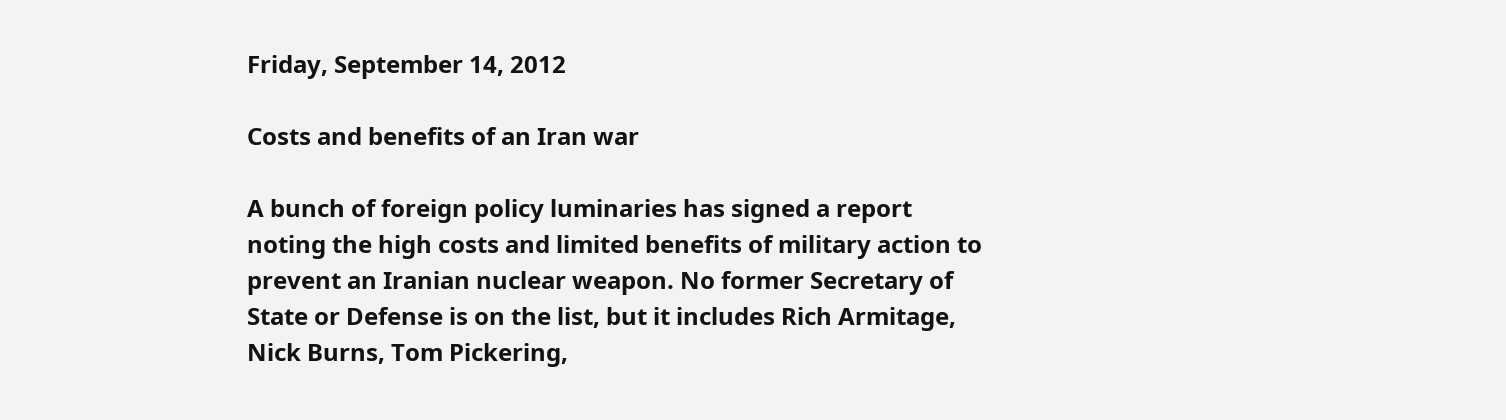Friday, September 14, 2012

Costs and benefits of an Iran war

A bunch of foreign policy luminaries has signed a report noting the high costs and limited benefits of military action to prevent an Iranian nuclear weapon. No former Secretary of State or Defense is on the list, but it includes Rich Armitage, Nick Burns, Tom Pickering,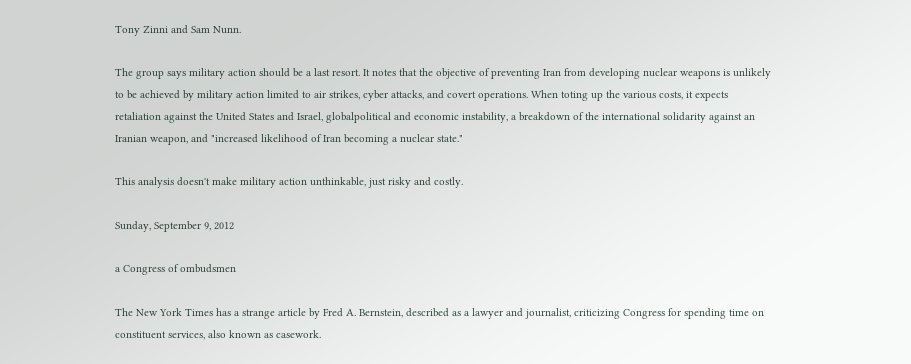Tony Zinni and Sam Nunn.

The group says military action should be a last resort. It notes that the objective of preventing Iran from developing nuclear weapons is unlikely to be achieved by military action limited to air strikes, cyber attacks, and covert operations. When toting up the various costs, it expects retaliation against the United States and Israel, globalpolitical and economic instability, a breakdown of the international solidarity against an Iranian weapon, and "increased likelihood of Iran becoming a nuclear state."

This analysis doesn't make military action unthinkable, just risky and costly.

Sunday, September 9, 2012

a Congress of ombudsmen

The New York Times has a strange article by Fred A. Bernstein, described as a lawyer and journalist, criticizing Congress for spending time on constituent services, also known as casework.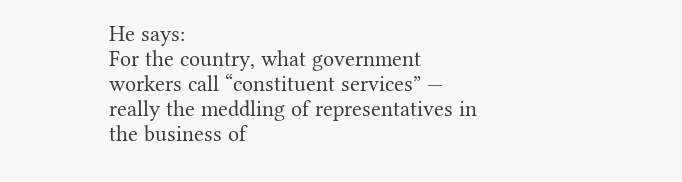He says:
For the country, what government workers call “constituent services” — really the meddling of representatives in the business of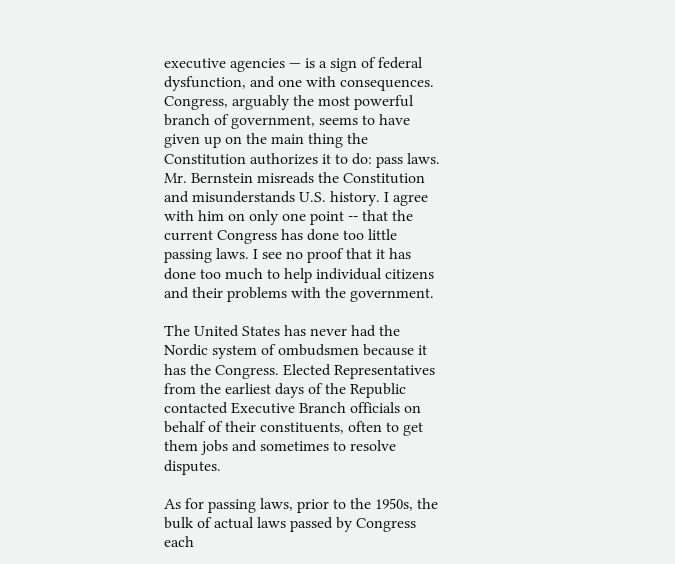executive agencies — is a sign of federal dysfunction, and one with consequences. Congress, arguably the most powerful branch of government, seems to have given up on the main thing the Constitution authorizes it to do: pass laws.
Mr. Bernstein misreads the Constitution and misunderstands U.S. history. I agree with him on only one point -- that the current Congress has done too little passing laws. I see no proof that it has done too much to help individual citizens and their problems with the government.

The United States has never had the Nordic system of ombudsmen because it has the Congress. Elected Representatives from the earliest days of the Republic contacted Executive Branch officials on behalf of their constituents, often to get them jobs and sometimes to resolve disputes.

As for passing laws, prior to the 1950s, the bulk of actual laws passed by Congress each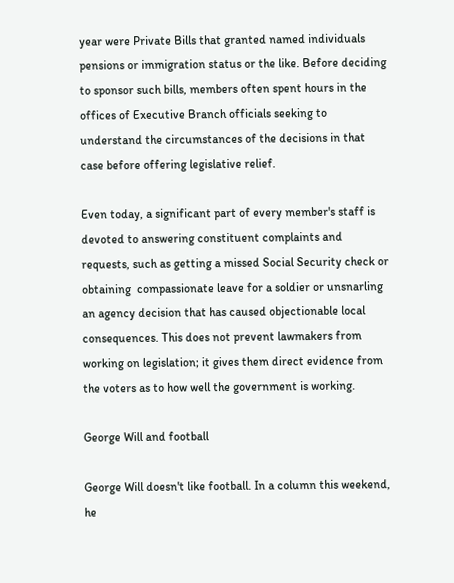year were Private Bills that granted named individuals pensions or immigration status or the like. Before deciding to sponsor such bills, members often spent hours in the offices of Executive Branch officials seeking to understand the circumstances of the decisions in that case before offering legislative relief.

Even today, a significant part of every member's staff is devoted to answering constituent complaints and requests, such as getting a missed Social Security check or obtaining  compassionate leave for a soldier or unsnarling an agency decision that has caused objectionable local consequences. This does not prevent lawmakers from working on legislation; it gives them direct evidence from the voters as to how well the government is working.

George Will and football

George Will doesn't like football. In a column this weekend, he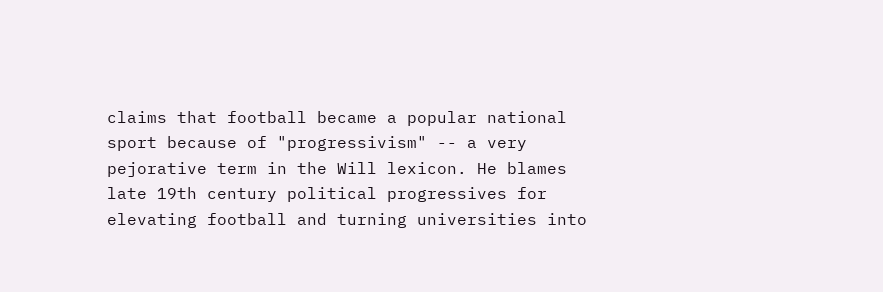claims that football became a popular national sport because of "progressivism" -- a very pejorative term in the Will lexicon. He blames late 19th century political progressives for elevating football and turning universities into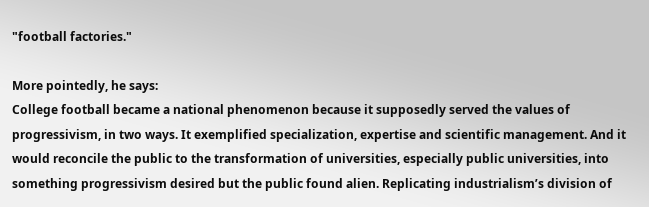"football factories."

More pointedly, he says:
College football became a national phenomenon because it supposedly served the values of progressivism, in two ways. It exemplified specialization, expertise and scientific management. And it would reconcile the public to the transformation of universities, especially public universities, into something progressivism desired but the public found alien. Replicating industrialism’s division of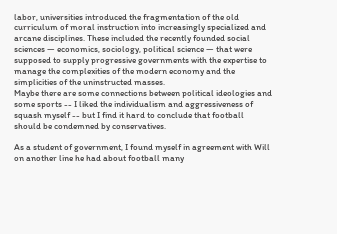labor, universities introduced the fragmentation of the old curriculum of moral instruction into increasingly specialized and arcane disciplines. These included the recently founded social sciences — economics, sociology, political science — that were supposed to supply progressive governments with the expertise to manage the complexities of the modern economy and the simplicities of the uninstructed masses.
Maybe there are some connections between political ideologies and some sports -- I liked the individualism and aggressiveness of squash myself -- but I find it hard to conclude that football should be condemned by conservatives.

As a student of government, I found myself in agreement with Will on another line he had about football many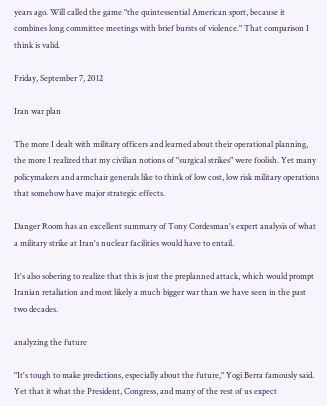years ago. Will called the game "the quintessential American sport, because it combines long committee meetings with brief bursts of violence." That comparison I think is valid.

Friday, September 7, 2012

Iran war plan

The more I dealt with military officers and learned about their operational planning, the more I realized that my civilian notions of "surgical strikes" were foolish. Yet many policymakers and armchair generals like to think of low cost, low risk military operations that somehow have major strategic effects.

Danger Room has an excellent summary of Tony Cordesman's expert analysis of what a military strike at Iran's nuclear facilities would have to entail.

It's also sobering to realize that this is just the preplanned attack, which would prompt Iranian retaliation and most likely a much bigger war than we have seen in the past two decades.

analyzing the future

"It's tough to make predictions, especially about the future," Yogi Berra famously said.  Yet that it what the President, Congress, and many of the rest of us expect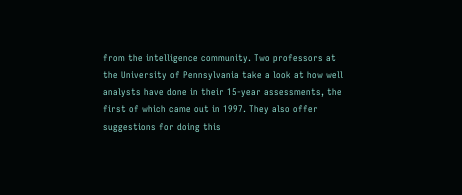from the intelligence community. Two professors at the University of Pennsylvania take a look at how well analysts have done in their 15-year assessments, the first of which came out in 1997. They also offer suggestions for doing this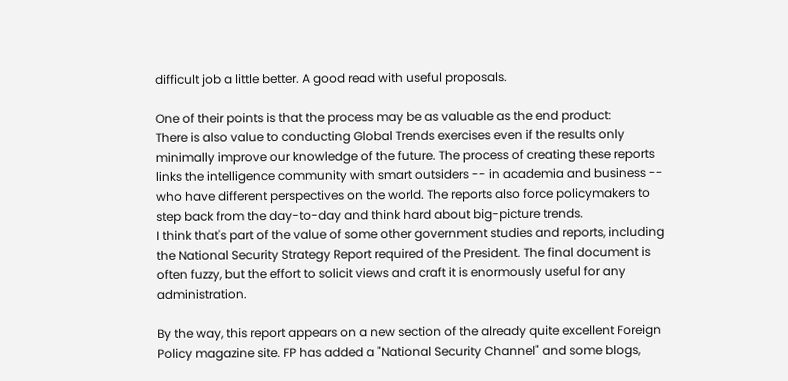difficult job a little better. A good read with useful proposals.

One of their points is that the process may be as valuable as the end product:
There is also value to conducting Global Trends exercises even if the results only minimally improve our knowledge of the future. The process of creating these reports links the intelligence community with smart outsiders -- in academia and business -- who have different perspectives on the world. The reports also force policymakers to step back from the day-to-day and think hard about big-picture trends.
I think that's part of the value of some other government studies and reports, including the National Security Strategy Report required of the President. The final document is often fuzzy, but the effort to solicit views and craft it is enormously useful for any administration.

By the way, this report appears on a new section of the already quite excellent Foreign Policy magazine site. FP has added a "National Security Channel" and some blogs,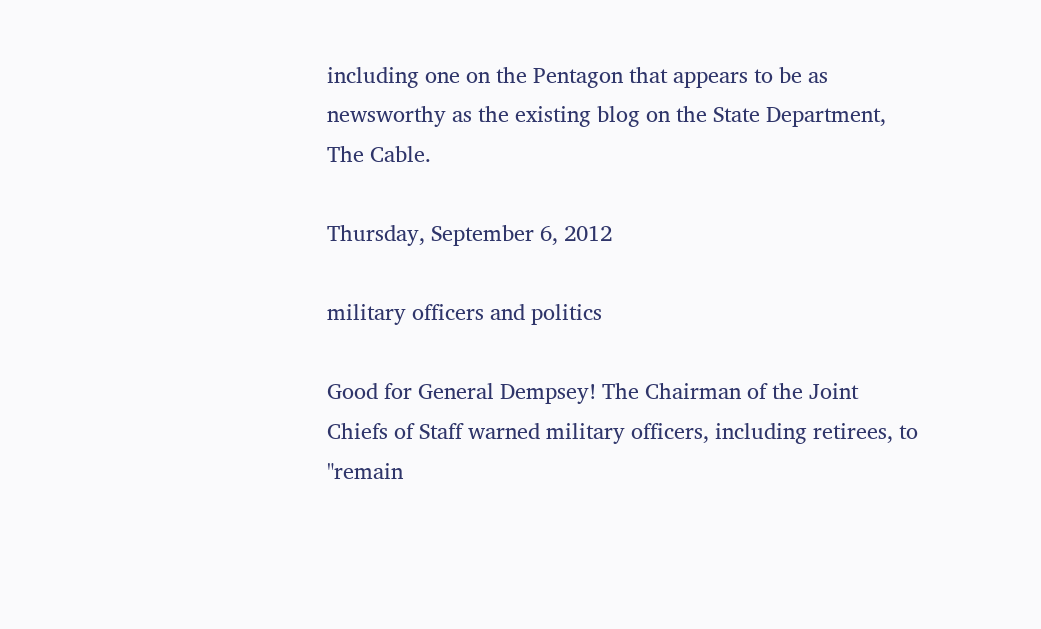including one on the Pentagon that appears to be as newsworthy as the existing blog on the State Department, The Cable.

Thursday, September 6, 2012

military officers and politics

Good for General Dempsey! The Chairman of the Joint Chiefs of Staff warned military officers, including retirees, to "remain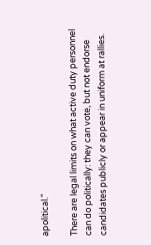apolitical."

There are legal limits on what active duty personnel can do politically: they can vote, but not endorse candidates publicly or appear in uniform at rallies.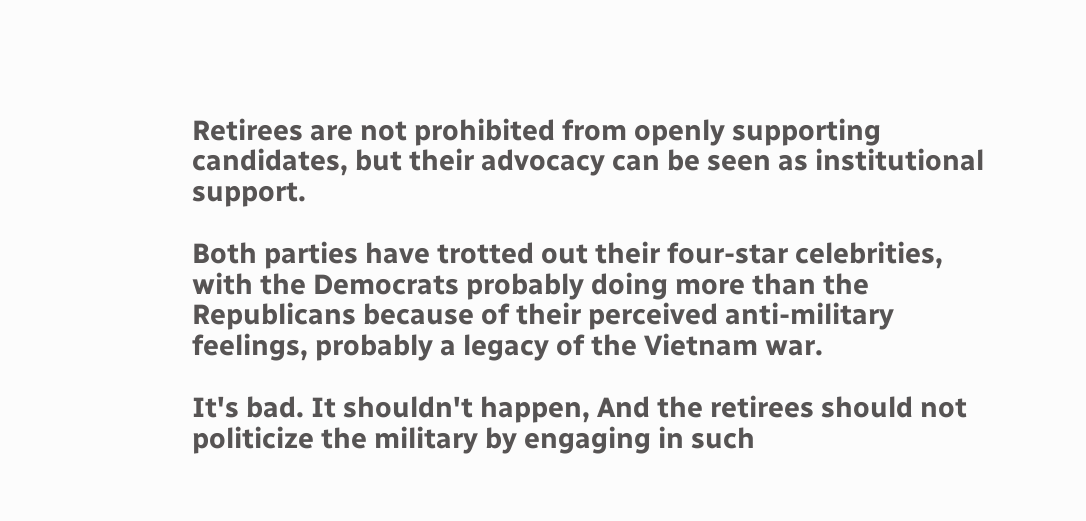Retirees are not prohibited from openly supporting candidates, but their advocacy can be seen as institutional support.

Both parties have trotted out their four-star celebrities, with the Democrats probably doing more than the Republicans because of their perceived anti-military feelings, probably a legacy of the Vietnam war.

It's bad. It shouldn't happen, And the retirees should not politicize the military by engaging in such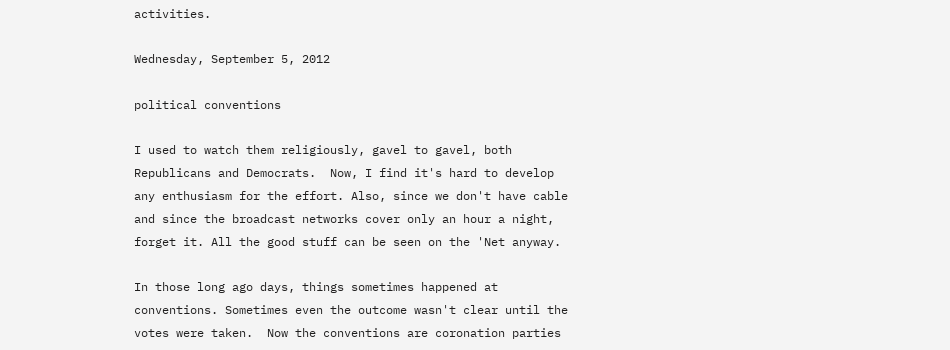activities.

Wednesday, September 5, 2012

political conventions

I used to watch them religiously, gavel to gavel, both Republicans and Democrats.  Now, I find it's hard to develop any enthusiasm for the effort. Also, since we don't have cable and since the broadcast networks cover only an hour a night, forget it. All the good stuff can be seen on the 'Net anyway.

In those long ago days, things sometimes happened at conventions. Sometimes even the outcome wasn't clear until the votes were taken.  Now the conventions are coronation parties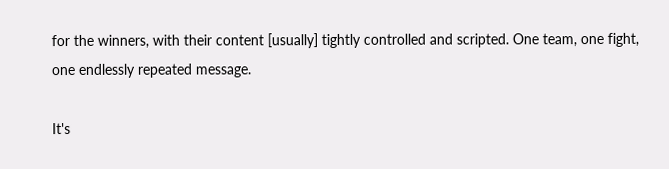for the winners, with their content [usually] tightly controlled and scripted. One team, one fight, one endlessly repeated message.

It's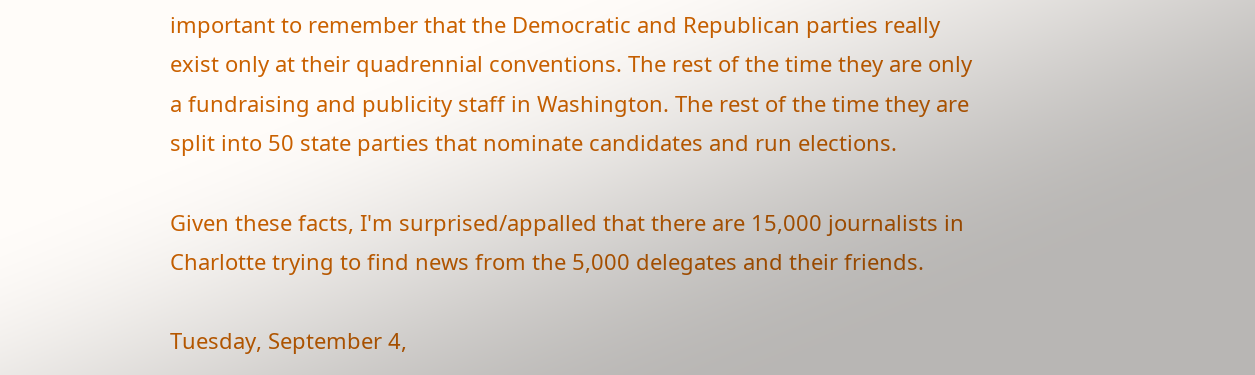important to remember that the Democratic and Republican parties really exist only at their quadrennial conventions. The rest of the time they are only a fundraising and publicity staff in Washington. The rest of the time they are split into 50 state parties that nominate candidates and run elections.

Given these facts, I'm surprised/appalled that there are 15,000 journalists in Charlotte trying to find news from the 5,000 delegates and their friends.

Tuesday, September 4,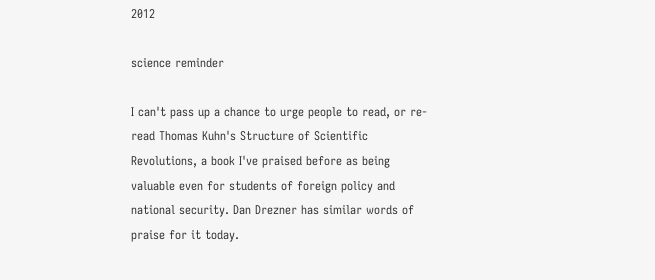2012

science reminder

I can't pass up a chance to urge people to read, or re-read Thomas Kuhn's Structure of Scientific Revolutions, a book I've praised before as being valuable even for students of foreign policy and national security. Dan Drezner has similar words of praise for it today.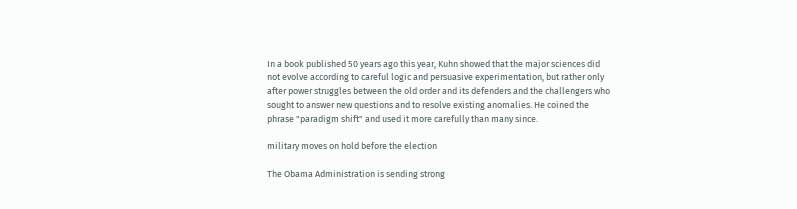In a book published 50 years ago this year, Kuhn showed that the major sciences did not evolve according to careful logic and persuasive experimentation, but rather only after power struggles between the old order and its defenders and the challengers who sought to answer new questions and to resolve existing anomalies. He coined the phrase "paradigm shift" and used it more carefully than many since.

military moves on hold before the election

The Obama Administration is sending strong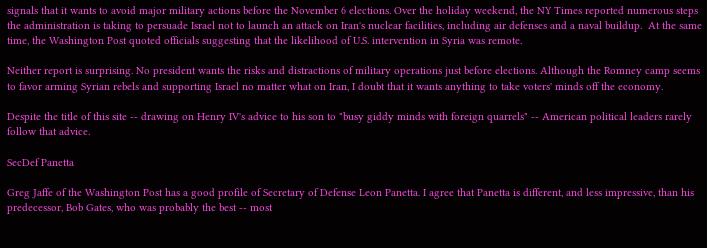signals that it wants to avoid major military actions before the November 6 elections. Over the holiday weekend, the NY Times reported numerous steps the administration is taking to persuade Israel not to launch an attack on Iran's nuclear facilities, including air defenses and a naval buildup.  At the same time, the Washington Post quoted officials suggesting that the likelihood of U.S. intervention in Syria was remote.

Neither report is surprising. No president wants the risks and distractions of military operations just before elections. Although the Romney camp seems to favor arming Syrian rebels and supporting Israel no matter what on Iran, I doubt that it wants anything to take voters' minds off the economy.

Despite the title of this site -- drawing on Henry IV's advice to his son to "busy giddy minds with foreign quarrels" -- American political leaders rarely follow that advice.

SecDef Panetta

Greg Jaffe of the Washington Post has a good profile of Secretary of Defense Leon Panetta. I agree that Panetta is different, and less impressive, than his predecessor, Bob Gates, who was probably the best -- most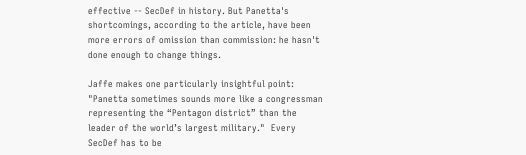effective -- SecDef in history. But Panetta's shortcomings, according to the article, have been more errors of omission than commission: he hasn't done enough to change things.

Jaffe makes one particularly insightful point: "Panetta sometimes sounds more like a congressman representing the “Pentagon district” than the leader of the world’s largest military."  Every SecDef has to be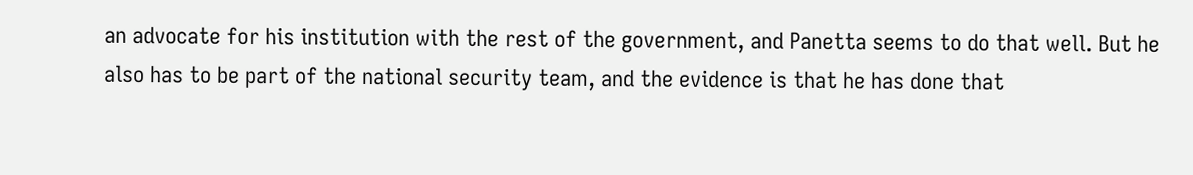an advocate for his institution with the rest of the government, and Panetta seems to do that well. But he also has to be part of the national security team, and the evidence is that he has done that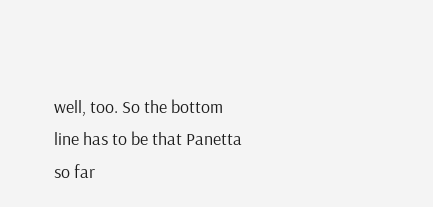well, too. So the bottom line has to be that Panetta so far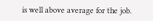is well above average for the job.